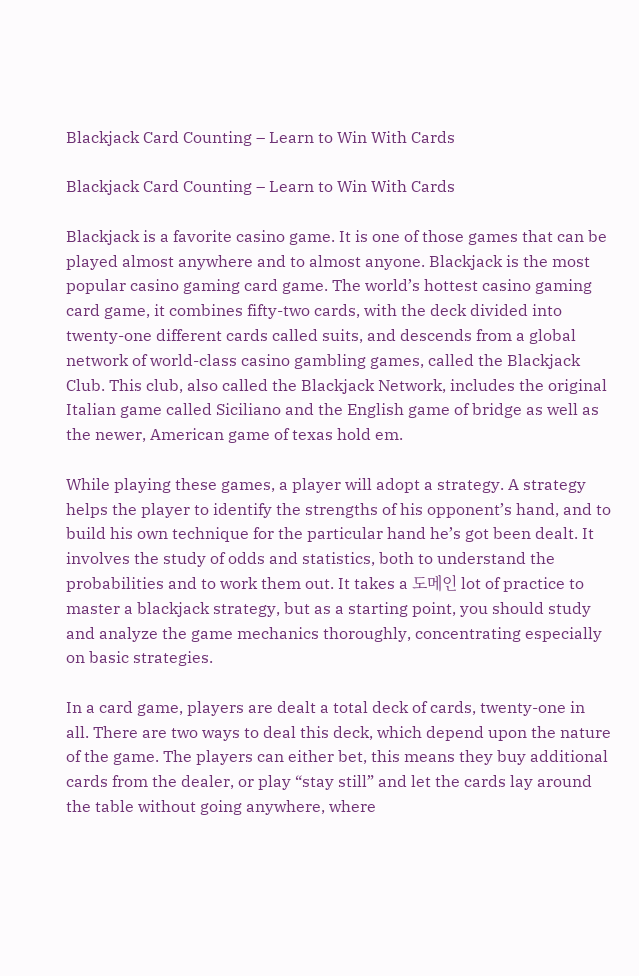Blackjack Card Counting – Learn to Win With Cards

Blackjack Card Counting – Learn to Win With Cards

Blackjack is a favorite casino game. It is one of those games that can be played almost anywhere and to almost anyone. Blackjack is the most popular casino gaming card game. The world’s hottest casino gaming card game, it combines fifty-two cards, with the deck divided into twenty-one different cards called suits, and descends from a global network of world-class casino gambling games, called the Blackjack Club. This club, also called the Blackjack Network, includes the original Italian game called Siciliano and the English game of bridge as well as the newer, American game of texas hold em.

While playing these games, a player will adopt a strategy. A strategy helps the player to identify the strengths of his opponent’s hand, and to build his own technique for the particular hand he’s got been dealt. It involves the study of odds and statistics, both to understand the probabilities and to work them out. It takes a 도메인 lot of practice to master a blackjack strategy, but as a starting point, you should study and analyze the game mechanics thoroughly, concentrating especially on basic strategies.

In a card game, players are dealt a total deck of cards, twenty-one in all. There are two ways to deal this deck, which depend upon the nature of the game. The players can either bet, this means they buy additional cards from the dealer, or play “stay still” and let the cards lay around the table without going anywhere, where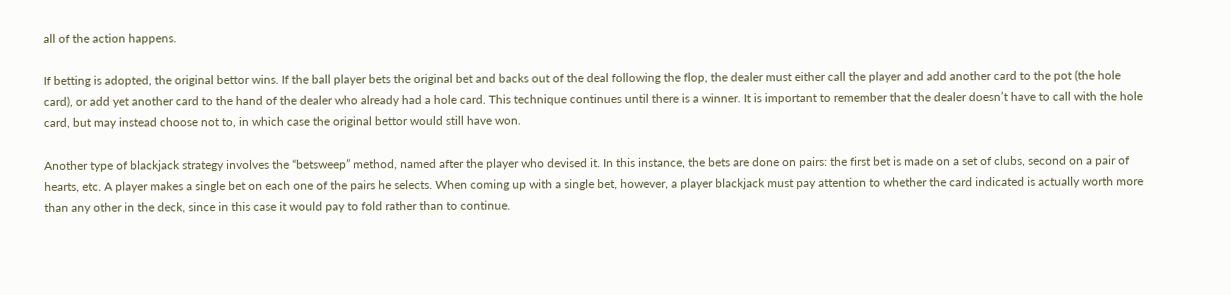all of the action happens.

If betting is adopted, the original bettor wins. If the ball player bets the original bet and backs out of the deal following the flop, the dealer must either call the player and add another card to the pot (the hole card), or add yet another card to the hand of the dealer who already had a hole card. This technique continues until there is a winner. It is important to remember that the dealer doesn’t have to call with the hole card, but may instead choose not to, in which case the original bettor would still have won.

Another type of blackjack strategy involves the “betsweep” method, named after the player who devised it. In this instance, the bets are done on pairs: the first bet is made on a set of clubs, second on a pair of hearts, etc. A player makes a single bet on each one of the pairs he selects. When coming up with a single bet, however, a player blackjack must pay attention to whether the card indicated is actually worth more than any other in the deck, since in this case it would pay to fold rather than to continue.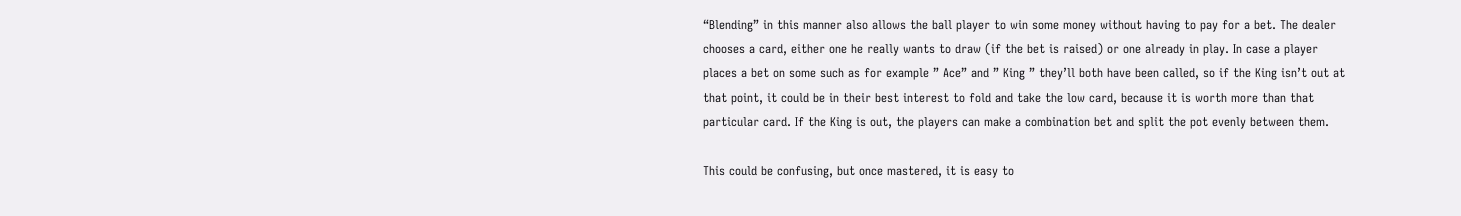“Blending” in this manner also allows the ball player to win some money without having to pay for a bet. The dealer chooses a card, either one he really wants to draw (if the bet is raised) or one already in play. In case a player places a bet on some such as for example ” Ace” and ” King ” they’ll both have been called, so if the King isn’t out at that point, it could be in their best interest to fold and take the low card, because it is worth more than that particular card. If the King is out, the players can make a combination bet and split the pot evenly between them.

This could be confusing, but once mastered, it is easy to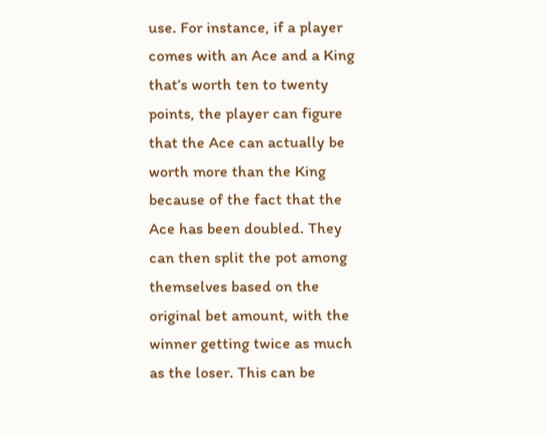use. For instance, if a player comes with an Ace and a King that’s worth ten to twenty points, the player can figure that the Ace can actually be worth more than the King because of the fact that the Ace has been doubled. They can then split the pot among themselves based on the original bet amount, with the winner getting twice as much as the loser. This can be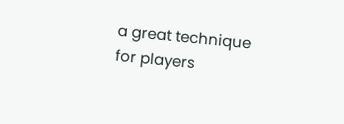a great technique for players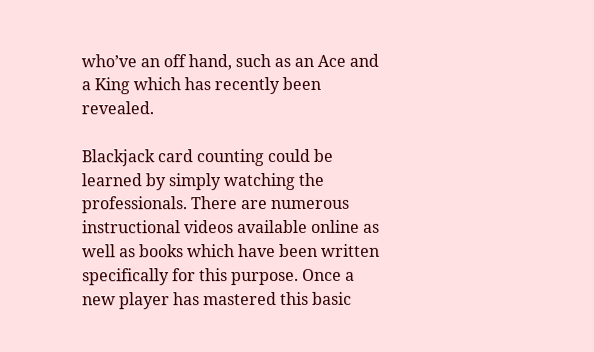who’ve an off hand, such as an Ace and a King which has recently been revealed.

Blackjack card counting could be learned by simply watching the professionals. There are numerous instructional videos available online as well as books which have been written specifically for this purpose. Once a new player has mastered this basic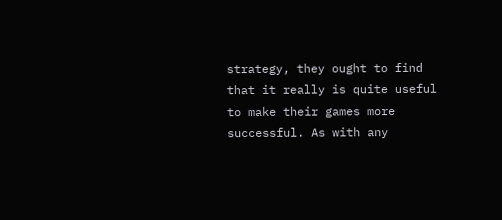strategy, they ought to find that it really is quite useful to make their games more successful. As with any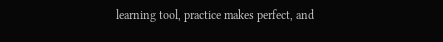learning tool, practice makes perfect, and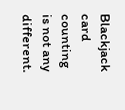Blackjack card counting is not any different.